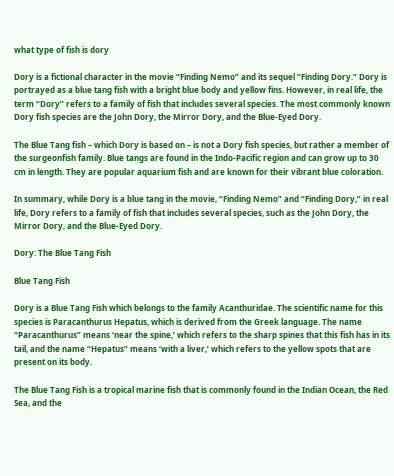what type of fish is dory

Dory is a fictional character in the movie “Finding Nemo” and its sequel “Finding Dory.” Dory is portrayed as a blue tang fish with a bright blue body and yellow fins. However, in real life, the term “Dory” refers to a family of fish that includes several species. The most commonly known Dory fish species are the John Dory, the Mirror Dory, and the Blue-Eyed Dory.

The Blue Tang fish – which Dory is based on – is not a Dory fish species, but rather a member of the surgeonfish family. Blue tangs are found in the Indo-Pacific region and can grow up to 30 cm in length. They are popular aquarium fish and are known for their vibrant blue coloration.

In summary, while Dory is a blue tang in the movie, “Finding Nemo” and “Finding Dory,” in real life, Dory refers to a family of fish that includes several species, such as the John Dory, the Mirror Dory, and the Blue-Eyed Dory.

Dory: The Blue Tang Fish

Blue Tang Fish

Dory is a Blue Tang Fish which belongs to the family Acanthuridae. The scientific name for this species is Paracanthurus Hepatus, which is derived from the Greek language. The name “Paracanthurus” means ‘near the spine,’ which refers to the sharp spines that this fish has in its tail, and the name “Hepatus” means ‘with a liver,’ which refers to the yellow spots that are present on its body.

The Blue Tang Fish is a tropical marine fish that is commonly found in the Indian Ocean, the Red Sea, and the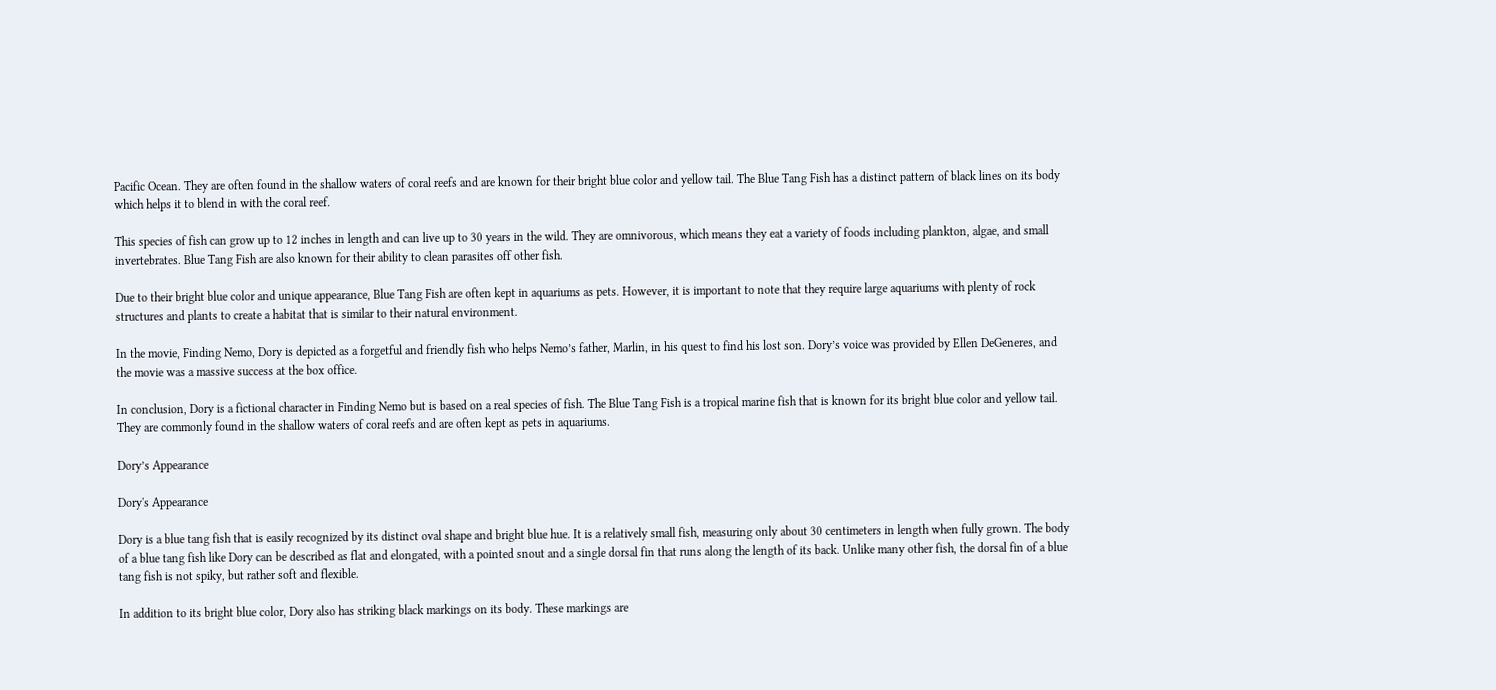Pacific Ocean. They are often found in the shallow waters of coral reefs and are known for their bright blue color and yellow tail. The Blue Tang Fish has a distinct pattern of black lines on its body which helps it to blend in with the coral reef.

This species of fish can grow up to 12 inches in length and can live up to 30 years in the wild. They are omnivorous, which means they eat a variety of foods including plankton, algae, and small invertebrates. Blue Tang Fish are also known for their ability to clean parasites off other fish.

Due to their bright blue color and unique appearance, Blue Tang Fish are often kept in aquariums as pets. However, it is important to note that they require large aquariums with plenty of rock structures and plants to create a habitat that is similar to their natural environment.

In the movie, Finding Nemo, Dory is depicted as a forgetful and friendly fish who helps Nemo’s father, Marlin, in his quest to find his lost son. Dory’s voice was provided by Ellen DeGeneres, and the movie was a massive success at the box office.

In conclusion, Dory is a fictional character in Finding Nemo but is based on a real species of fish. The Blue Tang Fish is a tropical marine fish that is known for its bright blue color and yellow tail. They are commonly found in the shallow waters of coral reefs and are often kept as pets in aquariums.

Dory’s Appearance

Dory's Appearance

Dory is a blue tang fish that is easily recognized by its distinct oval shape and bright blue hue. It is a relatively small fish, measuring only about 30 centimeters in length when fully grown. The body of a blue tang fish like Dory can be described as flat and elongated, with a pointed snout and a single dorsal fin that runs along the length of its back. Unlike many other fish, the dorsal fin of a blue tang fish is not spiky, but rather soft and flexible.

In addition to its bright blue color, Dory also has striking black markings on its body. These markings are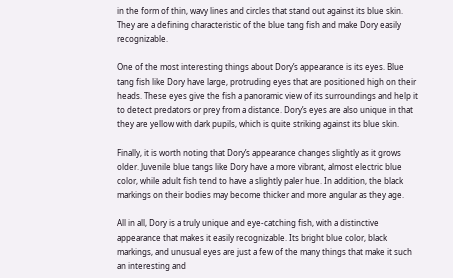in the form of thin, wavy lines and circles that stand out against its blue skin. They are a defining characteristic of the blue tang fish and make Dory easily recognizable.

One of the most interesting things about Dory’s appearance is its eyes. Blue tang fish like Dory have large, protruding eyes that are positioned high on their heads. These eyes give the fish a panoramic view of its surroundings and help it to detect predators or prey from a distance. Dory’s eyes are also unique in that they are yellow with dark pupils, which is quite striking against its blue skin.

Finally, it is worth noting that Dory’s appearance changes slightly as it grows older. Juvenile blue tangs like Dory have a more vibrant, almost electric blue color, while adult fish tend to have a slightly paler hue. In addition, the black markings on their bodies may become thicker and more angular as they age.

All in all, Dory is a truly unique and eye-catching fish, with a distinctive appearance that makes it easily recognizable. Its bright blue color, black markings, and unusual eyes are just a few of the many things that make it such an interesting and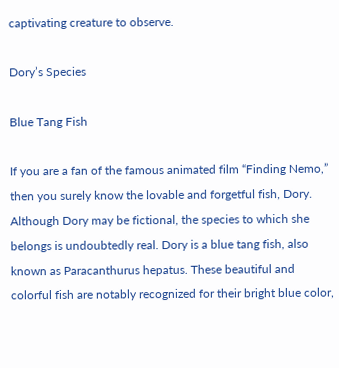captivating creature to observe.

Dory’s Species

Blue Tang Fish

If you are a fan of the famous animated film “Finding Nemo,” then you surely know the lovable and forgetful fish, Dory. Although Dory may be fictional, the species to which she belongs is undoubtedly real. Dory is a blue tang fish, also known as Paracanthurus hepatus. These beautiful and colorful fish are notably recognized for their bright blue color,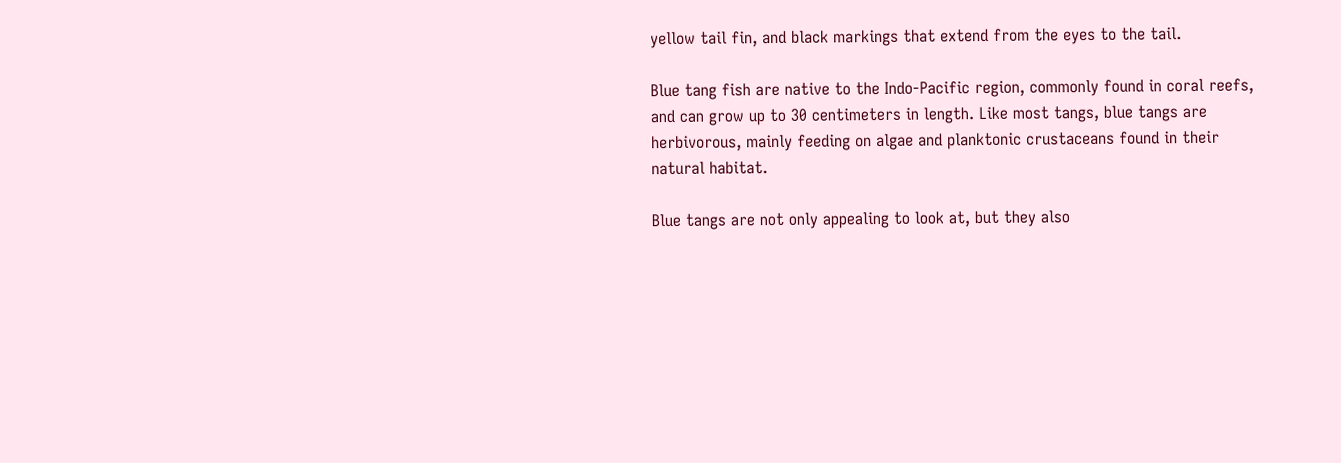yellow tail fin, and black markings that extend from the eyes to the tail.

Blue tang fish are native to the Indo-Pacific region, commonly found in coral reefs, and can grow up to 30 centimeters in length. Like most tangs, blue tangs are herbivorous, mainly feeding on algae and planktonic crustaceans found in their natural habitat.

Blue tangs are not only appealing to look at, but they also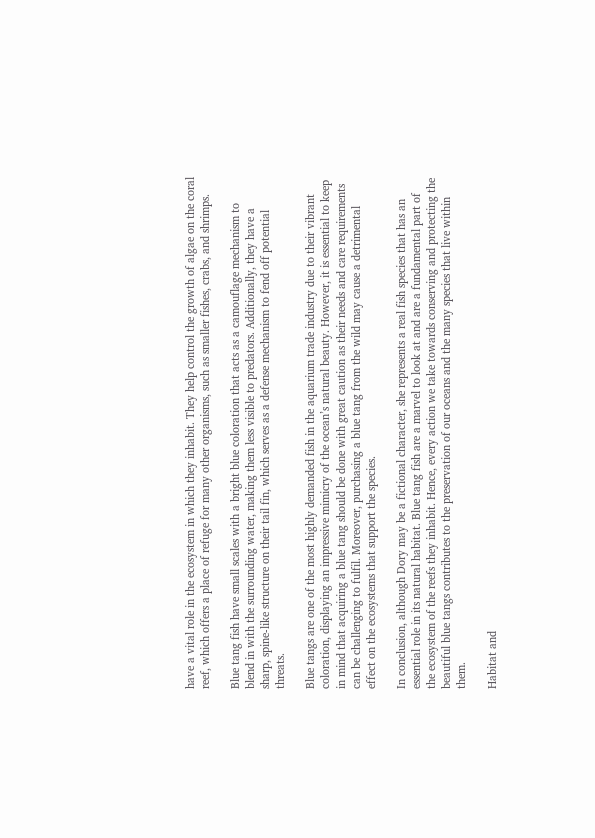have a vital role in the ecosystem in which they inhabit. They help control the growth of algae on the coral reef, which offers a place of refuge for many other organisms, such as smaller fishes, crabs, and shrimps.

Blue tang fish have small scales with a bright blue coloration that acts as a camouflage mechanism to blend in with the surrounding water, making them less visible to predators. Additionally, they have a sharp, spine-like structure on their tail fin, which serves as a defense mechanism to fend off potential threats.

Blue tangs are one of the most highly demanded fish in the aquarium trade industry due to their vibrant coloration, displaying an impressive mimicry of the ocean’s natural beauty. However, it is essential to keep in mind that acquiring a blue tang should be done with great caution as their needs and care requirements can be challenging to fulfil. Moreover, purchasing a blue tang from the wild may cause a detrimental effect on the ecosystems that support the species.

In conclusion, although Dory may be a fictional character, she represents a real fish species that has an essential role in its natural habitat. Blue tang fish are a marvel to look at and are a fundamental part of the ecosystem of the reefs they inhabit. Hence, every action we take towards conserving and protecting the beautiful blue tangs contributes to the preservation of our oceans and the many species that live within them.

Habitat and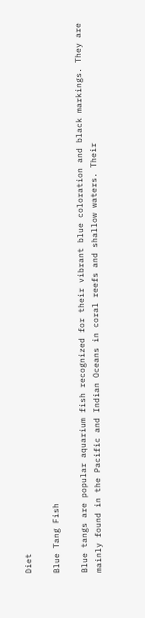Diet

Blue Tang Fish

Blue tangs are popular aquarium fish recognized for their vibrant blue coloration and black markings. They are mainly found in the Pacific and Indian Oceans in coral reefs and shallow waters. Their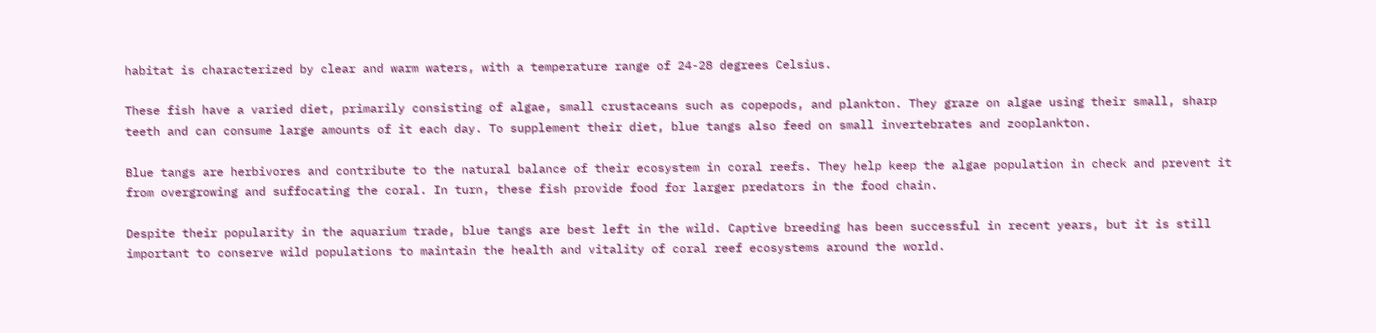habitat is characterized by clear and warm waters, with a temperature range of 24-28 degrees Celsius.

These fish have a varied diet, primarily consisting of algae, small crustaceans such as copepods, and plankton. They graze on algae using their small, sharp teeth and can consume large amounts of it each day. To supplement their diet, blue tangs also feed on small invertebrates and zooplankton.

Blue tangs are herbivores and contribute to the natural balance of their ecosystem in coral reefs. They help keep the algae population in check and prevent it from overgrowing and suffocating the coral. In turn, these fish provide food for larger predators in the food chain.

Despite their popularity in the aquarium trade, blue tangs are best left in the wild. Captive breeding has been successful in recent years, but it is still important to conserve wild populations to maintain the health and vitality of coral reef ecosystems around the world.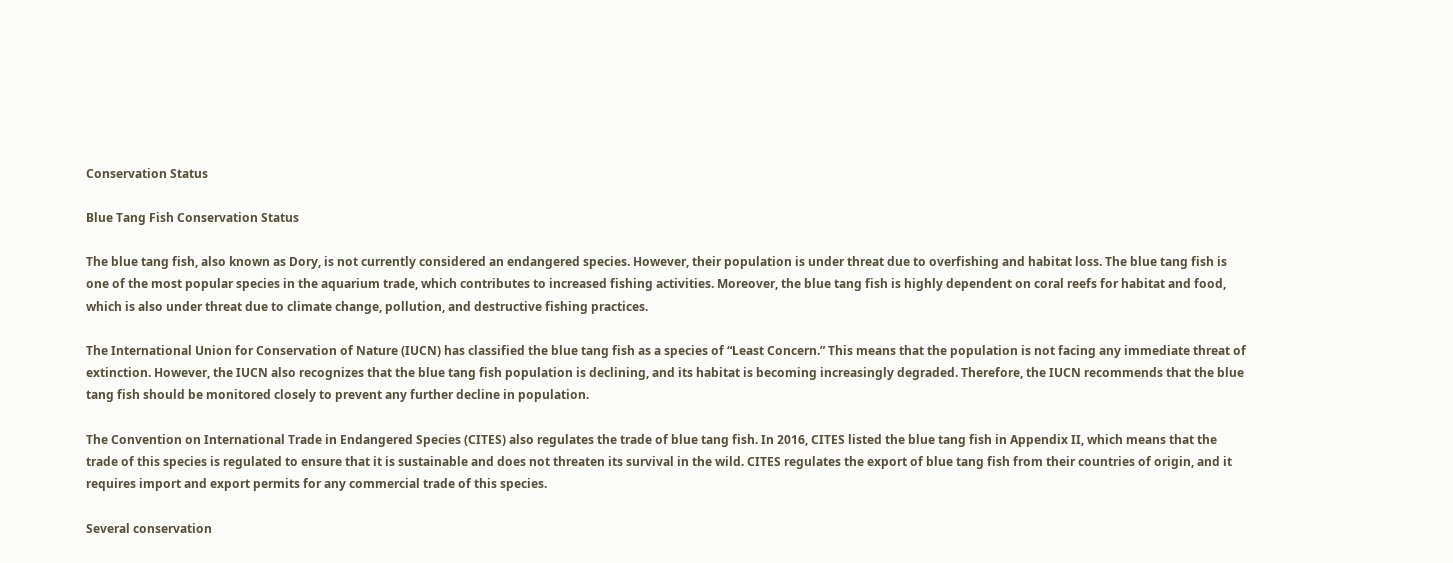Conservation Status

Blue Tang Fish Conservation Status

The blue tang fish, also known as Dory, is not currently considered an endangered species. However, their population is under threat due to overfishing and habitat loss. The blue tang fish is one of the most popular species in the aquarium trade, which contributes to increased fishing activities. Moreover, the blue tang fish is highly dependent on coral reefs for habitat and food, which is also under threat due to climate change, pollution, and destructive fishing practices.

The International Union for Conservation of Nature (IUCN) has classified the blue tang fish as a species of “Least Concern.” This means that the population is not facing any immediate threat of extinction. However, the IUCN also recognizes that the blue tang fish population is declining, and its habitat is becoming increasingly degraded. Therefore, the IUCN recommends that the blue tang fish should be monitored closely to prevent any further decline in population.

The Convention on International Trade in Endangered Species (CITES) also regulates the trade of blue tang fish. In 2016, CITES listed the blue tang fish in Appendix II, which means that the trade of this species is regulated to ensure that it is sustainable and does not threaten its survival in the wild. CITES regulates the export of blue tang fish from their countries of origin, and it requires import and export permits for any commercial trade of this species.

Several conservation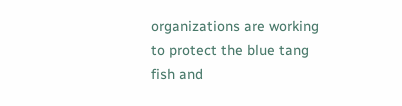organizations are working to protect the blue tang fish and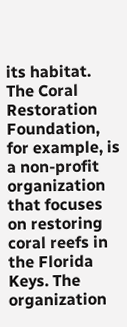its habitat. The Coral Restoration Foundation, for example, is a non-profit organization that focuses on restoring coral reefs in the Florida Keys. The organization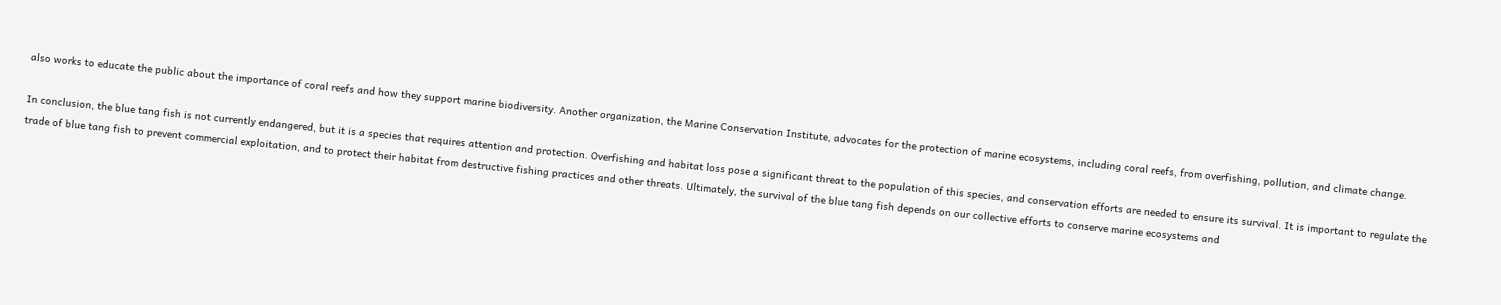also works to educate the public about the importance of coral reefs and how they support marine biodiversity. Another organization, the Marine Conservation Institute, advocates for the protection of marine ecosystems, including coral reefs, from overfishing, pollution, and climate change.

In conclusion, the blue tang fish is not currently endangered, but it is a species that requires attention and protection. Overfishing and habitat loss pose a significant threat to the population of this species, and conservation efforts are needed to ensure its survival. It is important to regulate the trade of blue tang fish to prevent commercial exploitation, and to protect their habitat from destructive fishing practices and other threats. Ultimately, the survival of the blue tang fish depends on our collective efforts to conserve marine ecosystems and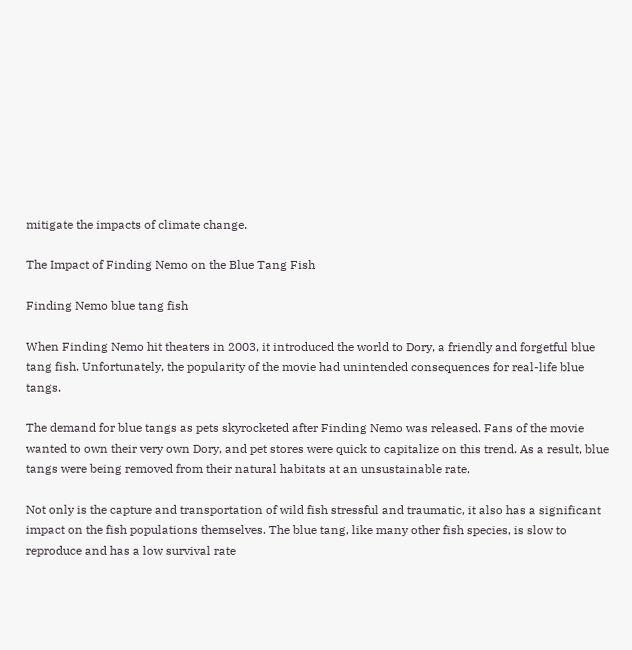mitigate the impacts of climate change.

The Impact of Finding Nemo on the Blue Tang Fish

Finding Nemo blue tang fish

When Finding Nemo hit theaters in 2003, it introduced the world to Dory, a friendly and forgetful blue tang fish. Unfortunately, the popularity of the movie had unintended consequences for real-life blue tangs.

The demand for blue tangs as pets skyrocketed after Finding Nemo was released. Fans of the movie wanted to own their very own Dory, and pet stores were quick to capitalize on this trend. As a result, blue tangs were being removed from their natural habitats at an unsustainable rate.

Not only is the capture and transportation of wild fish stressful and traumatic, it also has a significant impact on the fish populations themselves. The blue tang, like many other fish species, is slow to reproduce and has a low survival rate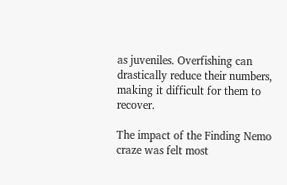as juveniles. Overfishing can drastically reduce their numbers, making it difficult for them to recover.

The impact of the Finding Nemo craze was felt most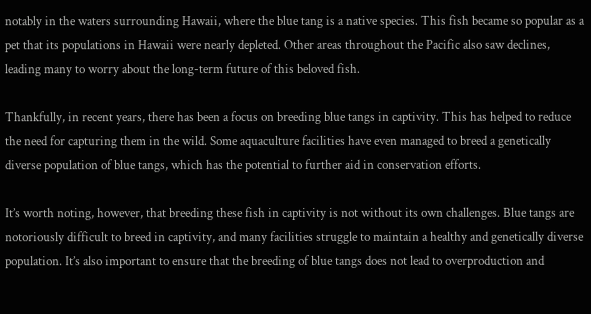notably in the waters surrounding Hawaii, where the blue tang is a native species. This fish became so popular as a pet that its populations in Hawaii were nearly depleted. Other areas throughout the Pacific also saw declines, leading many to worry about the long-term future of this beloved fish.

Thankfully, in recent years, there has been a focus on breeding blue tangs in captivity. This has helped to reduce the need for capturing them in the wild. Some aquaculture facilities have even managed to breed a genetically diverse population of blue tangs, which has the potential to further aid in conservation efforts.

It’s worth noting, however, that breeding these fish in captivity is not without its own challenges. Blue tangs are notoriously difficult to breed in captivity, and many facilities struggle to maintain a healthy and genetically diverse population. It’s also important to ensure that the breeding of blue tangs does not lead to overproduction and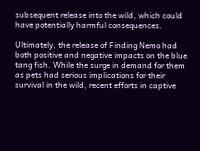subsequent release into the wild, which could have potentially harmful consequences.

Ultimately, the release of Finding Nemo had both positive and negative impacts on the blue tang fish. While the surge in demand for them as pets had serious implications for their survival in the wild, recent efforts in captive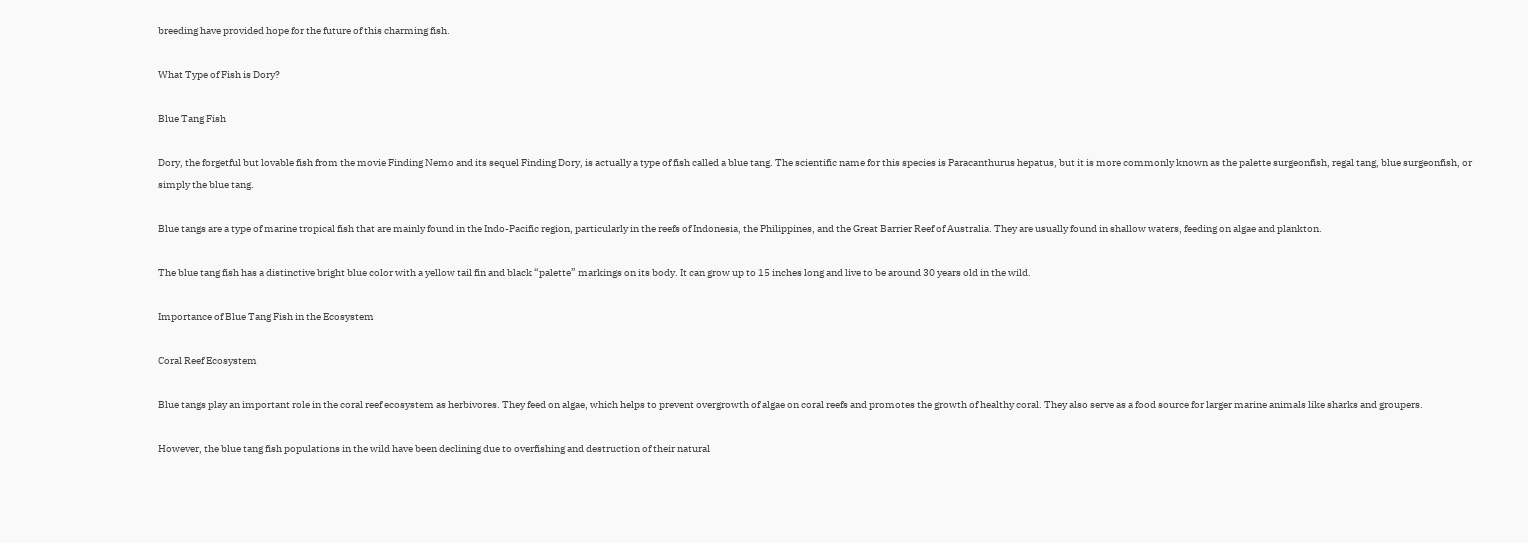breeding have provided hope for the future of this charming fish.

What Type of Fish is Dory?

Blue Tang Fish

Dory, the forgetful but lovable fish from the movie Finding Nemo and its sequel Finding Dory, is actually a type of fish called a blue tang. The scientific name for this species is Paracanthurus hepatus, but it is more commonly known as the palette surgeonfish, regal tang, blue surgeonfish, or simply the blue tang.

Blue tangs are a type of marine tropical fish that are mainly found in the Indo-Pacific region, particularly in the reefs of Indonesia, the Philippines, and the Great Barrier Reef of Australia. They are usually found in shallow waters, feeding on algae and plankton.

The blue tang fish has a distinctive bright blue color with a yellow tail fin and black “palette” markings on its body. It can grow up to 15 inches long and live to be around 30 years old in the wild.

Importance of Blue Tang Fish in the Ecosystem

Coral Reef Ecosystem

Blue tangs play an important role in the coral reef ecosystem as herbivores. They feed on algae, which helps to prevent overgrowth of algae on coral reefs and promotes the growth of healthy coral. They also serve as a food source for larger marine animals like sharks and groupers.

However, the blue tang fish populations in the wild have been declining due to overfishing and destruction of their natural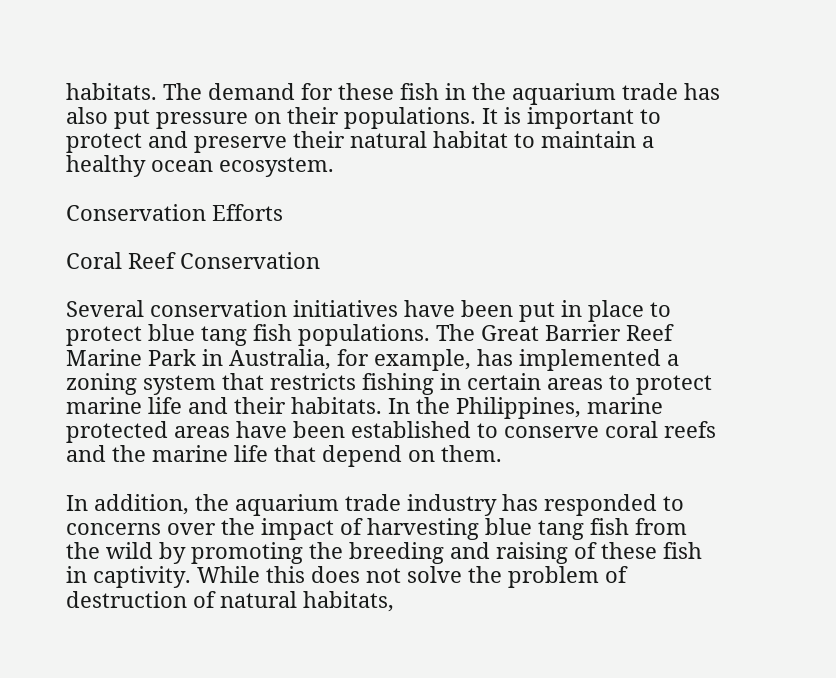habitats. The demand for these fish in the aquarium trade has also put pressure on their populations. It is important to protect and preserve their natural habitat to maintain a healthy ocean ecosystem.

Conservation Efforts

Coral Reef Conservation

Several conservation initiatives have been put in place to protect blue tang fish populations. The Great Barrier Reef Marine Park in Australia, for example, has implemented a zoning system that restricts fishing in certain areas to protect marine life and their habitats. In the Philippines, marine protected areas have been established to conserve coral reefs and the marine life that depend on them.

In addition, the aquarium trade industry has responded to concerns over the impact of harvesting blue tang fish from the wild by promoting the breeding and raising of these fish in captivity. While this does not solve the problem of destruction of natural habitats,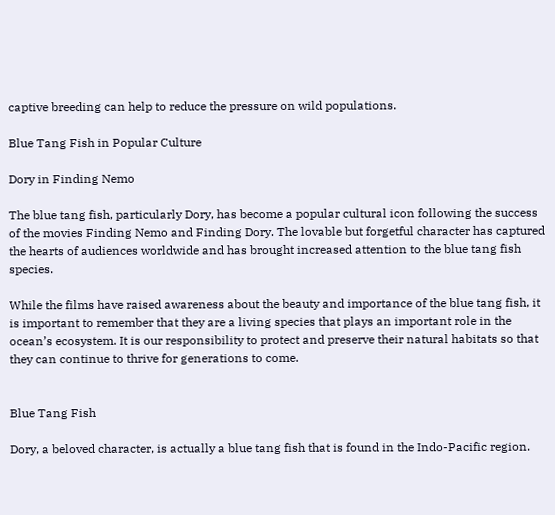captive breeding can help to reduce the pressure on wild populations.

Blue Tang Fish in Popular Culture

Dory in Finding Nemo

The blue tang fish, particularly Dory, has become a popular cultural icon following the success of the movies Finding Nemo and Finding Dory. The lovable but forgetful character has captured the hearts of audiences worldwide and has brought increased attention to the blue tang fish species.

While the films have raised awareness about the beauty and importance of the blue tang fish, it is important to remember that they are a living species that plays an important role in the ocean’s ecosystem. It is our responsibility to protect and preserve their natural habitats so that they can continue to thrive for generations to come.


Blue Tang Fish

Dory, a beloved character, is actually a blue tang fish that is found in the Indo-Pacific region.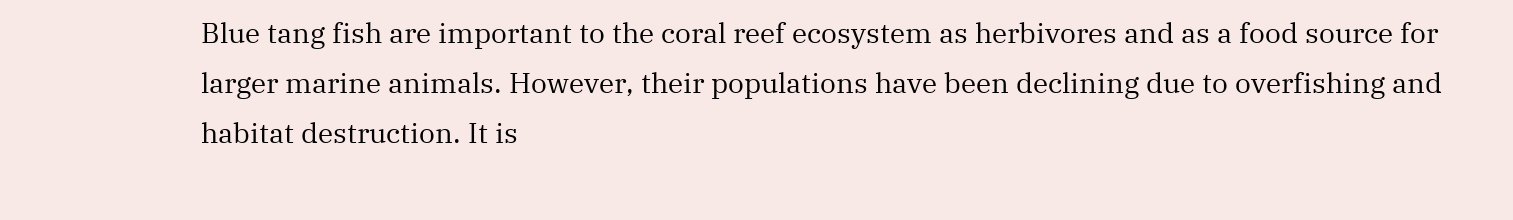Blue tang fish are important to the coral reef ecosystem as herbivores and as a food source for larger marine animals. However, their populations have been declining due to overfishing and habitat destruction. It is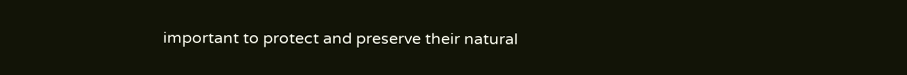important to protect and preserve their natural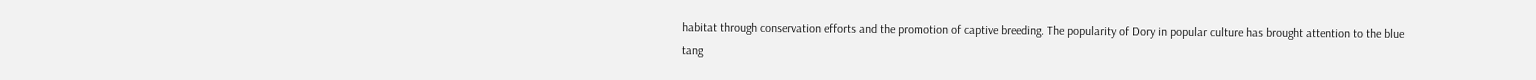habitat through conservation efforts and the promotion of captive breeding. The popularity of Dory in popular culture has brought attention to the blue tang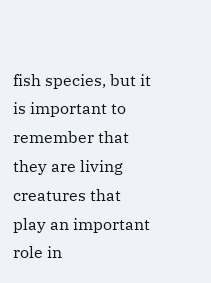fish species, but it is important to remember that they are living creatures that play an important role in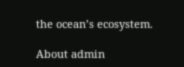the ocean’s ecosystem.

About admin